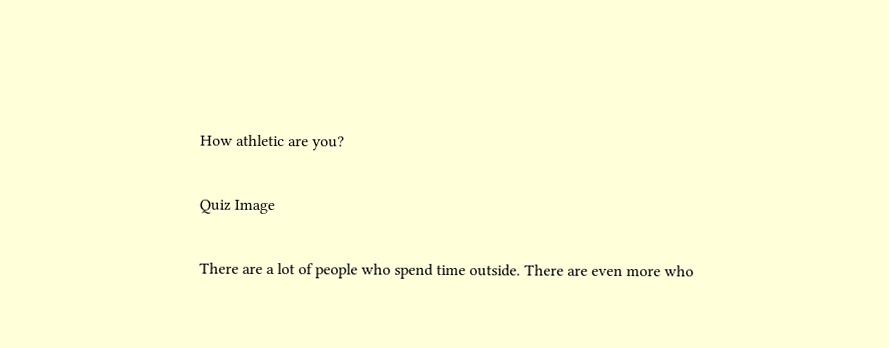How athletic are you?

Quiz Image

There are a lot of people who spend time outside. There are even more who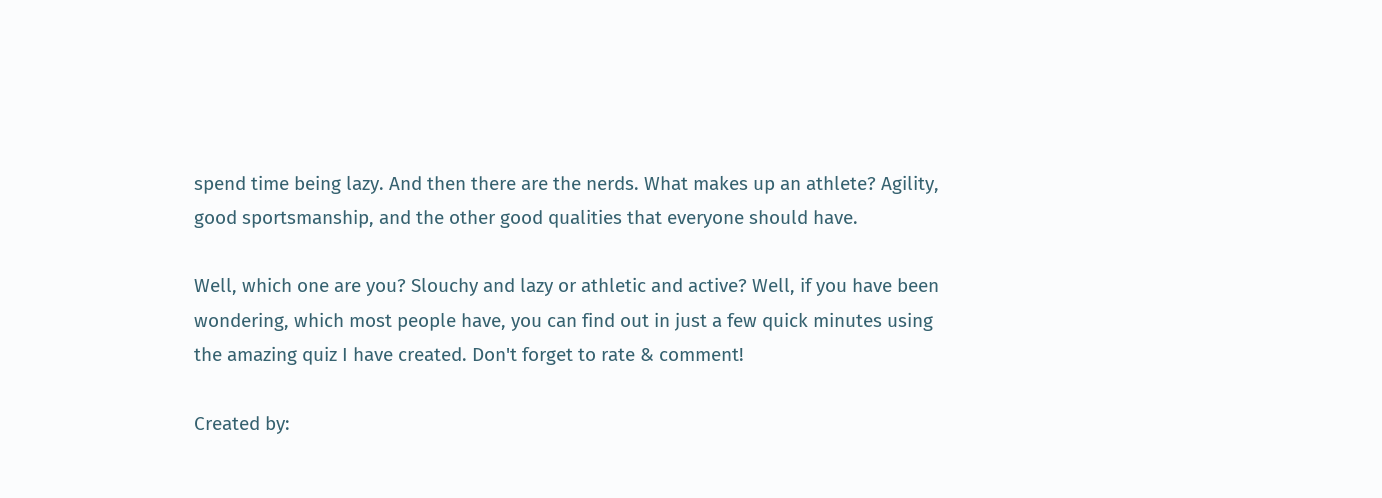spend time being lazy. And then there are the nerds. What makes up an athlete? Agility, good sportsmanship, and the other good qualities that everyone should have.

Well, which one are you? Slouchy and lazy or athletic and active? Well, if you have been wondering, which most people have, you can find out in just a few quick minutes using the amazing quiz I have created. Don't forget to rate & comment!

Created by: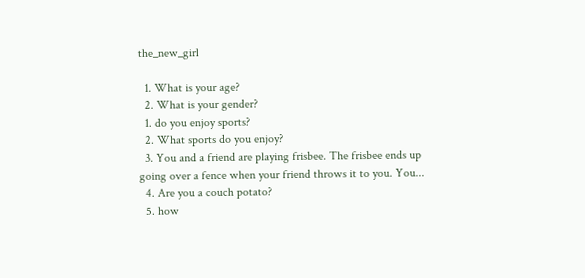the_new_girl

  1. What is your age?
  2. What is your gender?
  1. do you enjoy sports?
  2. What sports do you enjoy?
  3. You and a friend are playing frisbee. The frisbee ends up going over a fence when your friend throws it to you. You...
  4. Are you a couch potato?
  5. how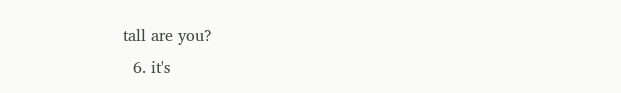tall are you?
  6. it's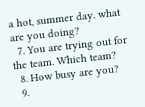a hot, summer day. what are you doing?
  7. You are trying out for the team. Which team?
  8. How busy are you?
  9.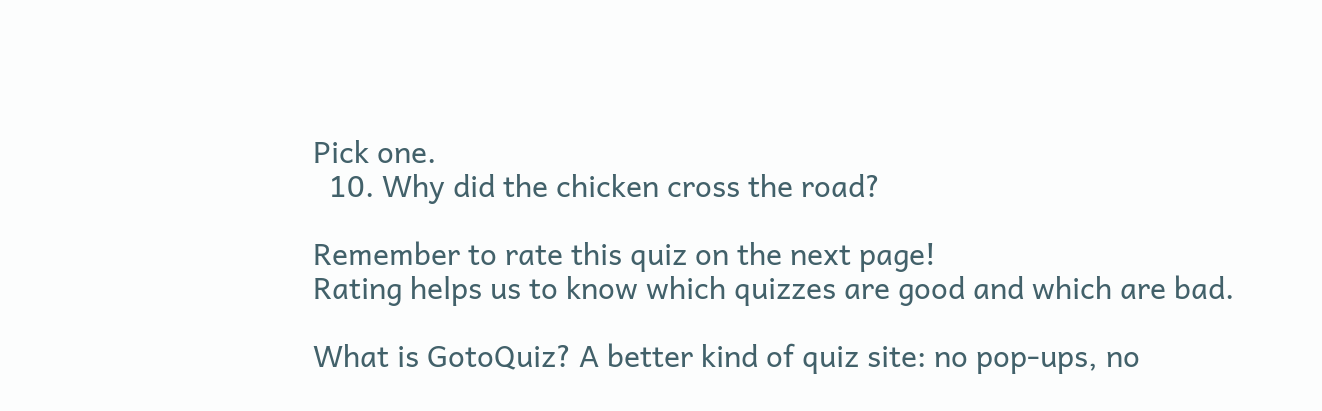Pick one.
  10. Why did the chicken cross the road?

Remember to rate this quiz on the next page!
Rating helps us to know which quizzes are good and which are bad.

What is GotoQuiz? A better kind of quiz site: no pop-ups, no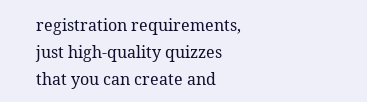registration requirements, just high-quality quizzes that you can create and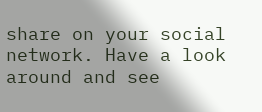share on your social network. Have a look around and see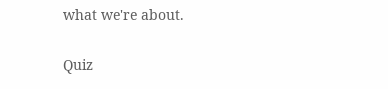what we're about.

Quiz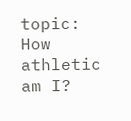topic: How athletic am I?